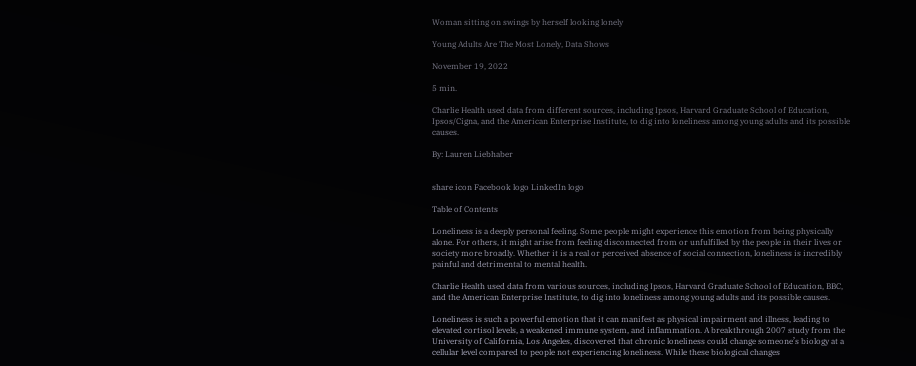Woman sitting on swings by herself looking lonely

Young Adults Are The Most Lonely, Data Shows

November 19, 2022

5 min.

Charlie Health used data from different sources, including Ipsos, Harvard Graduate School of Education, Ipsos/Cigna, and the American Enterprise Institute, to dig into loneliness among young adults and its possible causes.

By: Lauren Liebhaber


share icon Facebook logo LinkedIn logo

Table of Contents

Loneliness is a deeply personal feeling. Some people might experience this emotion from being physically alone. For others, it might arise from feeling disconnected from or unfulfilled by the people in their lives or society more broadly. Whether it is a real or perceived absence of social connection, loneliness is incredibly painful and detrimental to mental health.

Charlie Health used data from various sources, including Ipsos, Harvard Graduate School of Education, BBC, and the American Enterprise Institute, to dig into loneliness among young adults and its possible causes.

Loneliness is such a powerful emotion that it can manifest as physical impairment and illness, leading to elevated cortisol levels, a weakened immune system, and inflammation. A breakthrough 2007 study from the University of California, Los Angeles, discovered that chronic loneliness could change someone’s biology at a cellular level compared to people not experiencing loneliness. While these biological changes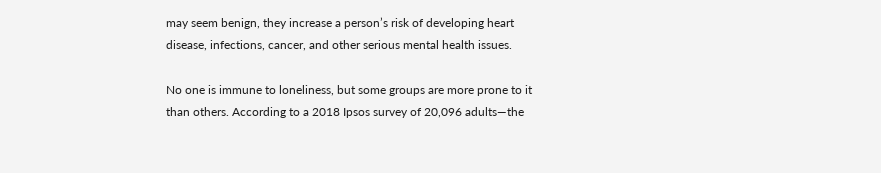may seem benign, they increase a person’s risk of developing heart disease, infections, cancer, and other serious mental health issues.

No one is immune to loneliness, but some groups are more prone to it than others. According to a 2018 Ipsos survey of 20,096 adults—the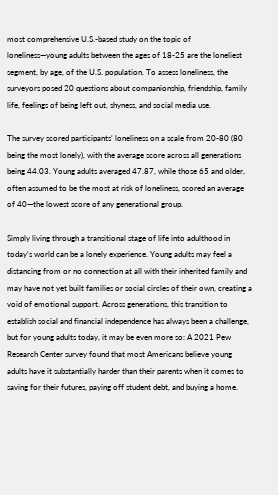most comprehensive U.S.-based study on the topic of loneliness—young adults between the ages of 18-25 are the loneliest segment, by age, of the U.S. population. To assess loneliness, the surveyors posed 20 questions about companionship, friendship, family life, feelings of being left out, shyness, and social media use.

The survey scored participants’ loneliness on a scale from 20-80 (80 being the most lonely), with the average score across all generations being 44.03. Young adults averaged 47.87, while those 65 and older, often assumed to be the most at risk of loneliness, scored an average of 40—the lowest score of any generational group.

Simply living through a transitional stage of life into adulthood in today’s world can be a lonely experience. Young adults may feel a distancing from or no connection at all with their inherited family and may have not yet built families or social circles of their own, creating a void of emotional support. Across generations, this transition to establish social and financial independence has always been a challenge, but for young adults today, it may be even more so: A 2021 Pew Research Center survey found that most Americans believe young adults have it substantially harder than their parents when it comes to saving for their futures, paying off student debt, and buying a home.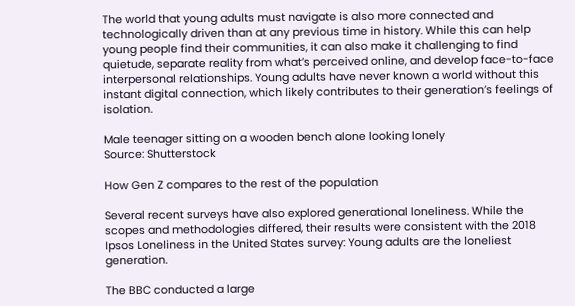The world that young adults must navigate is also more connected and technologically driven than at any previous time in history. While this can help young people find their communities, it can also make it challenging to find quietude, separate reality from what’s perceived online, and develop face-to-face interpersonal relationships. Young adults have never known a world without this instant digital connection, which likely contributes to their generation’s feelings of isolation.

Male teenager sitting on a wooden bench alone looking lonely
Source: Shutterstock

How Gen Z compares to the rest of the population

Several recent surveys have also explored generational loneliness. While the scopes and methodologies differed, their results were consistent with the 2018 Ipsos Loneliness in the United States survey: Young adults are the loneliest generation.

The BBC conducted a large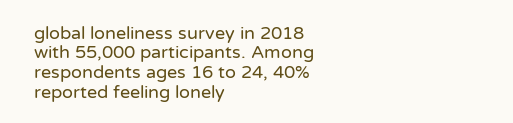global loneliness survey in 2018 with 55,000 participants. Among respondents ages 16 to 24, 40% reported feeling lonely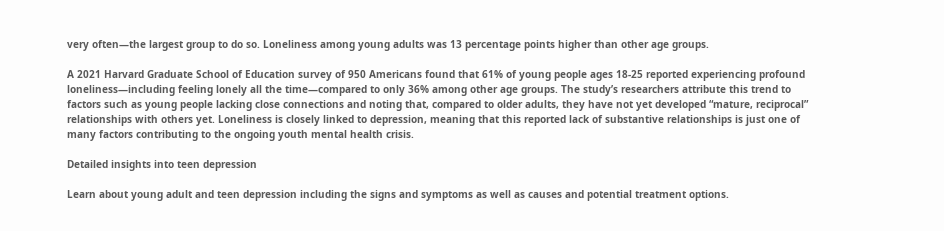very often—the largest group to do so. Loneliness among young adults was 13 percentage points higher than other age groups.

A 2021 Harvard Graduate School of Education survey of 950 Americans found that 61% of young people ages 18-25 reported experiencing profound loneliness—including feeling lonely all the time—compared to only 36% among other age groups. The study’s researchers attribute this trend to factors such as young people lacking close connections and noting that, compared to older adults, they have not yet developed “mature, reciprocal” relationships with others yet. Loneliness is closely linked to depression, meaning that this reported lack of substantive relationships is just one of many factors contributing to the ongoing youth mental health crisis.

Detailed insights into teen depression

Learn about young adult and teen depression including the signs and symptoms as well as causes and potential treatment options.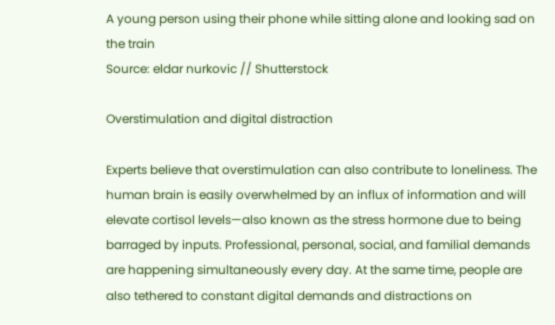A young person using their phone while sitting alone and looking sad on the train
Source: eldar nurkovic // Shutterstock

Overstimulation and digital distraction

Experts believe that overstimulation can also contribute to loneliness. The human brain is easily overwhelmed by an influx of information and will elevate cortisol levels—also known as the stress hormone due to being barraged by inputs. Professional, personal, social, and familial demands are happening simultaneously every day. At the same time, people are also tethered to constant digital demands and distractions on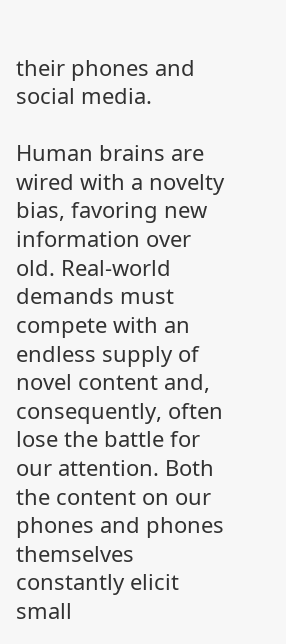their phones and social media.

Human brains are wired with a novelty bias, favoring new information over old. Real-world demands must compete with an endless supply of novel content and, consequently, often lose the battle for our attention. Both the content on our phones and phones themselves constantly elicit small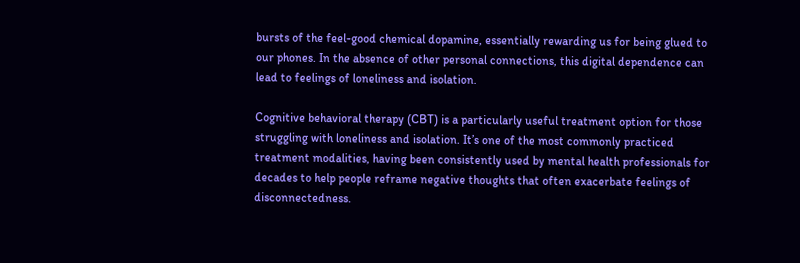bursts of the feel-good chemical dopamine, essentially rewarding us for being glued to our phones. In the absence of other personal connections, this digital dependence can lead to feelings of loneliness and isolation.

Cognitive behavioral therapy (CBT) is a particularly useful treatment option for those struggling with loneliness and isolation. It’s one of the most commonly practiced treatment modalities, having been consistently used by mental health professionals for decades to help people reframe negative thoughts that often exacerbate feelings of disconnectedness.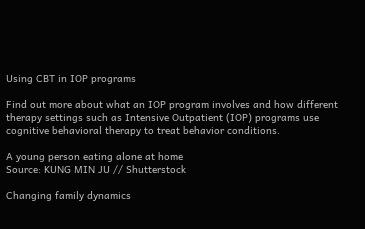Using CBT in IOP programs

Find out more about what an IOP program involves and how different therapy settings such as Intensive Outpatient (IOP) programs use cognitive behavioral therapy to treat behavior conditions.

A young person eating alone at home
Source: KUNG MIN JU // Shutterstock

Changing family dynamics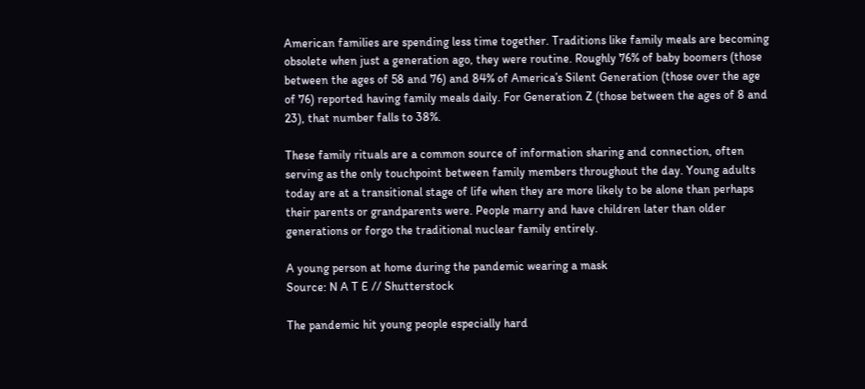American families are spending less time together. Traditions like family meals are becoming obsolete when just a generation ago, they were routine. Roughly 76% of baby boomers (those between the ages of 58 and 76) and 84% of America’s Silent Generation (those over the age of 76) reported having family meals daily. For Generation Z (those between the ages of 8 and 23), that number falls to 38%.

These family rituals are a common source of information sharing and connection, often serving as the only touchpoint between family members throughout the day. Young adults today are at a transitional stage of life when they are more likely to be alone than perhaps their parents or grandparents were. People marry and have children later than older generations or forgo the traditional nuclear family entirely.

A young person at home during the pandemic wearing a mask
Source: N A T E // Shutterstock

The pandemic hit young people especially hard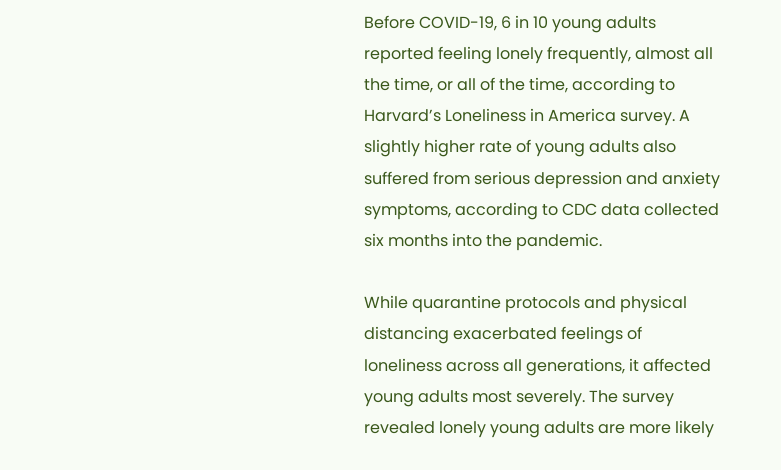Before COVID-19, 6 in 10 young adults reported feeling lonely frequently, almost all the time, or all of the time, according to Harvard’s Loneliness in America survey. A slightly higher rate of young adults also suffered from serious depression and anxiety symptoms, according to CDC data collected six months into the pandemic.

While quarantine protocols and physical distancing exacerbated feelings of loneliness across all generations, it affected young adults most severely. The survey revealed lonely young adults are more likely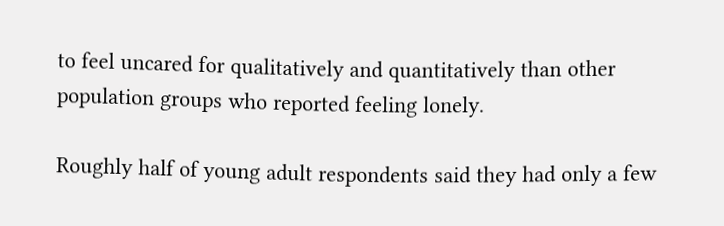to feel uncared for qualitatively and quantitatively than other population groups who reported feeling lonely.

Roughly half of young adult respondents said they had only a few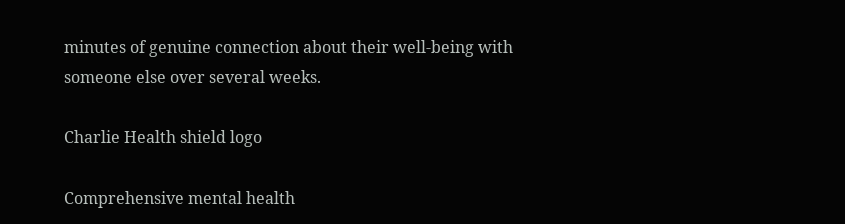minutes of genuine connection about their well-being with someone else over several weeks.

Charlie Health shield logo

Comprehensive mental health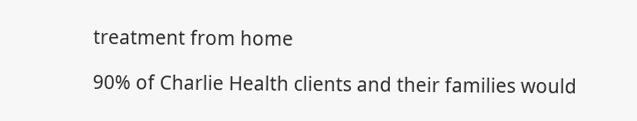treatment from home

90% of Charlie Health clients and their families would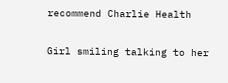recommend Charlie Health

Girl smiling talking to her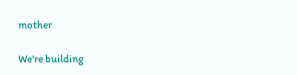mother

We're building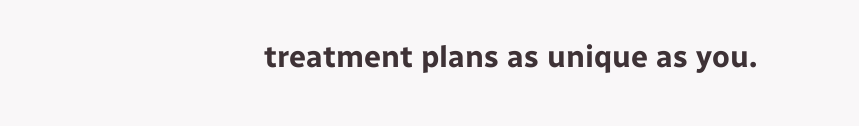treatment plans as unique as you.